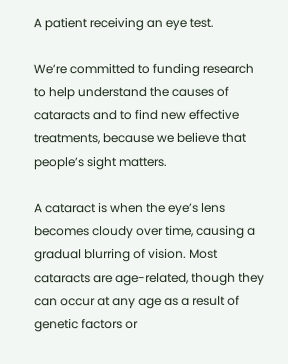A patient receiving an eye test.

We’re committed to funding research to help understand the causes of cataracts and to find new effective treatments, because we believe that people’s sight matters.

A cataract is when the eye’s lens becomes cloudy over time, causing a gradual blurring of vision. Most cataracts are age-related, though they can occur at any age as a result of genetic factors or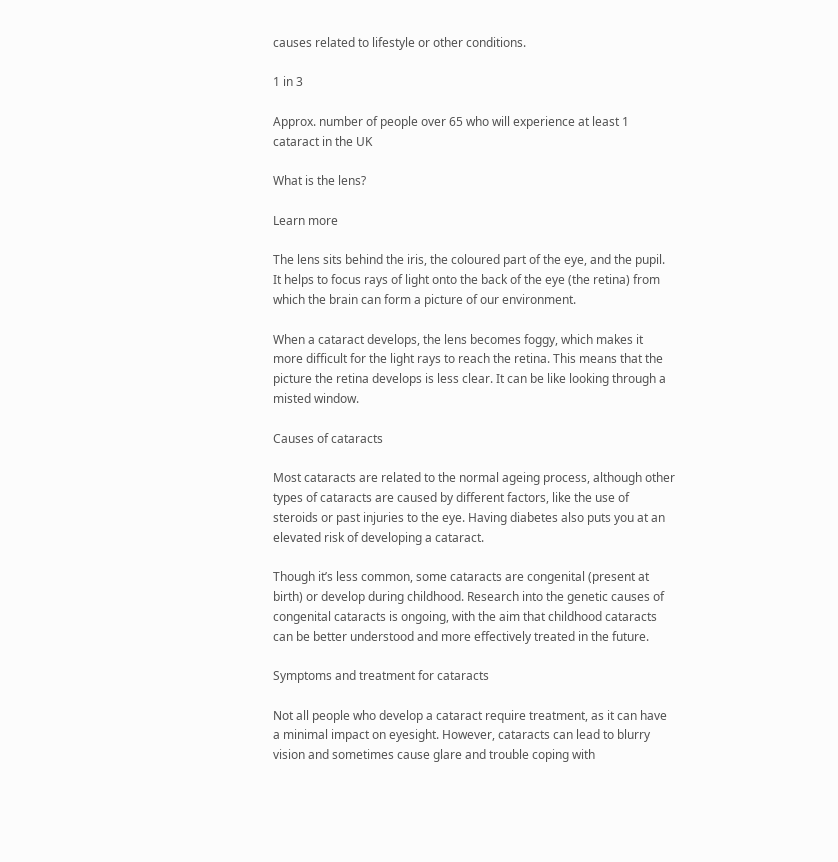causes related to lifestyle or other conditions.

1 in 3

Approx. number of people over 65 who will experience at least 1 cataract in the UK

What is the lens?

Learn more

The lens sits behind the iris, the coloured part of the eye, and the pupil. It helps to focus rays of light onto the back of the eye (the retina) from which the brain can form a picture of our environment.

When a cataract develops, the lens becomes foggy, which makes it more difficult for the light rays to reach the retina. This means that the picture the retina develops is less clear. It can be like looking through a misted window.

Causes of cataracts

Most cataracts are related to the normal ageing process, although other types of cataracts are caused by different factors, like the use of steroids or past injuries to the eye. Having diabetes also puts you at an elevated risk of developing a cataract.

Though it’s less common, some cataracts are congenital (present at birth) or develop during childhood. Research into the genetic causes of congenital cataracts is ongoing, with the aim that childhood cataracts can be better understood and more effectively treated in the future.

Symptoms and treatment for cataracts

Not all people who develop a cataract require treatment, as it can have a minimal impact on eyesight. However, cataracts can lead to blurry vision and sometimes cause glare and trouble coping with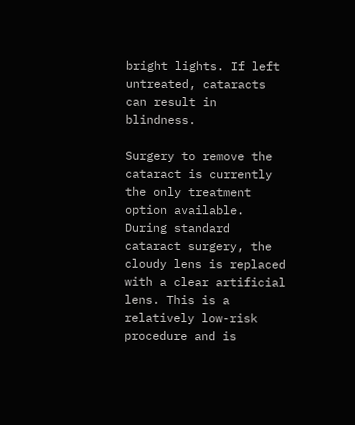bright lights. If left untreated, cataracts can result in blindness.

Surgery to remove the cataract is currently the only treatment option available. During standard cataract surgery, the cloudy lens is replaced with a clear artificial lens. This is a relatively low-risk procedure and is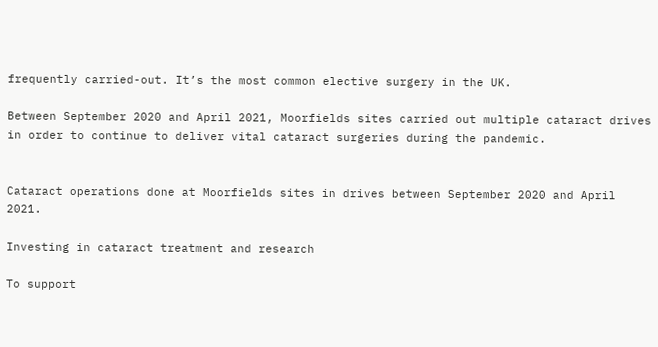frequently carried-out. It’s the most common elective surgery in the UK.

Between September 2020 and April 2021, Moorfields sites carried out multiple cataract drives in order to continue to deliver vital cataract surgeries during the pandemic.


Cataract operations done at Moorfields sites in drives between September 2020 and April 2021.

Investing in cataract treatment and research

To support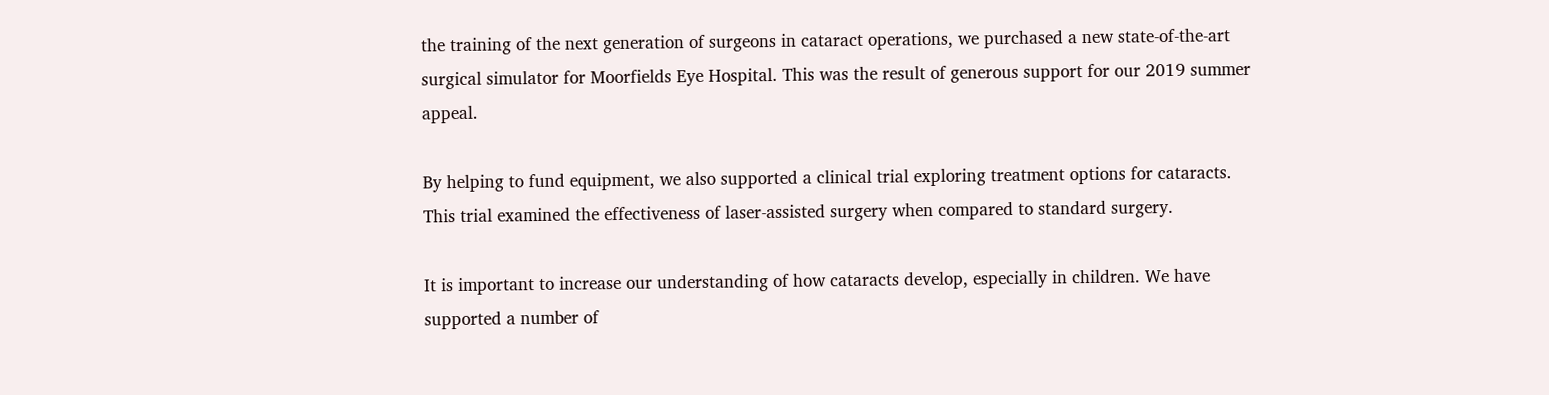the training of the next generation of surgeons in cataract operations, we purchased a new state-of-the-art surgical simulator for Moorfields Eye Hospital. This was the result of generous support for our 2019 summer appeal.

By helping to fund equipment, we also supported a clinical trial exploring treatment options for cataracts. This trial examined the effectiveness of laser-assisted surgery when compared to standard surgery.

It is important to increase our understanding of how cataracts develop, especially in children. We have supported a number of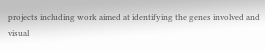projects including work aimed at identifying the genes involved and visual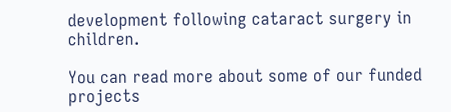development following cataract surgery in children.

You can read more about some of our funded projects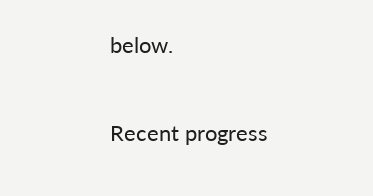below.

Recent progress